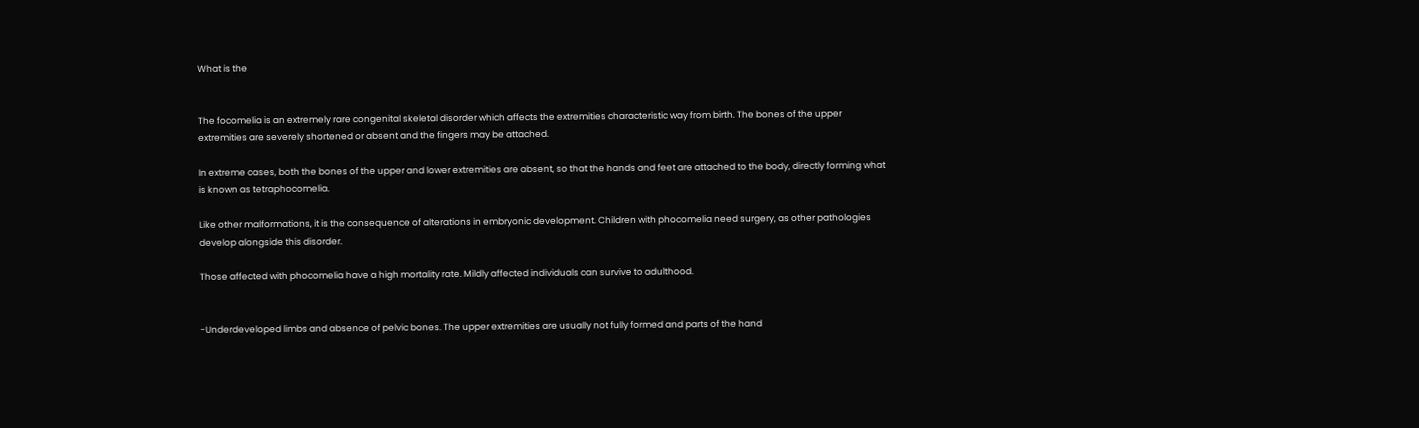What is the


The focomelia is an extremely rare congenital skeletal disorder which affects the extremities characteristic way from birth. The bones of the upper extremities are severely shortened or absent and the fingers may be attached.

In extreme cases, both the bones of the upper and lower extremities are absent, so that the hands and feet are attached to the body, directly forming what is known as tetraphocomelia.

Like other malformations, it is the consequence of alterations in embryonic development. Children with phocomelia need surgery, as other pathologies develop alongside this disorder.

Those affected with phocomelia have a high mortality rate. Mildly affected individuals can survive to adulthood.


-Underdeveloped limbs and absence of pelvic bones. The upper extremities are usually not fully formed and parts of the hand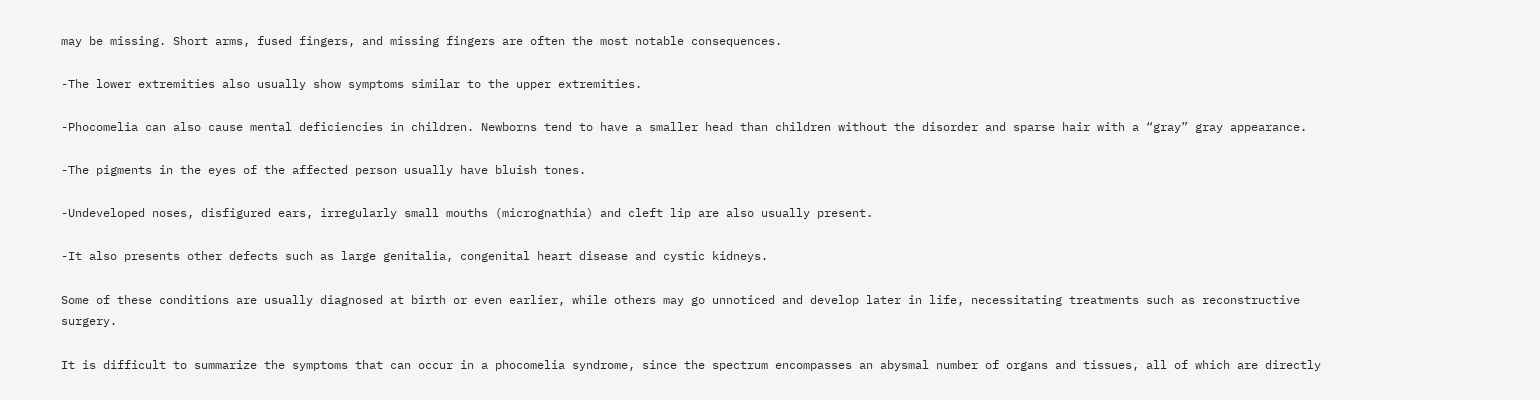may be missing. Short arms, fused fingers, and missing fingers are often the most notable consequences.

-The lower extremities also usually show symptoms similar to the upper extremities.

-Phocomelia can also cause mental deficiencies in children. Newborns tend to have a smaller head than children without the disorder and sparse hair with a “gray” gray appearance.

-The pigments in the eyes of the affected person usually have bluish tones.

-Undeveloped noses, disfigured ears, irregularly small mouths (micrognathia) and cleft lip are also usually present.

-It also presents other defects such as large genitalia, congenital heart disease and cystic kidneys.

Some of these conditions are usually diagnosed at birth or even earlier, while others may go unnoticed and develop later in life, necessitating treatments such as reconstructive surgery.

It is difficult to summarize the symptoms that can occur in a phocomelia syndrome, since the spectrum encompasses an abysmal number of organs and tissues, all of which are directly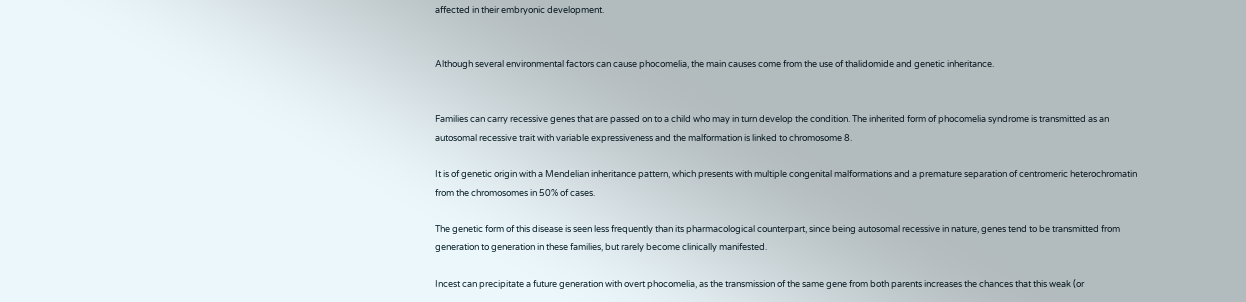affected in their embryonic development.


Although several environmental factors can cause phocomelia, the main causes come from the use of thalidomide and genetic inheritance.


Families can carry recessive genes that are passed on to a child who may in turn develop the condition. The inherited form of phocomelia syndrome is transmitted as an autosomal recessive trait with variable expressiveness and the malformation is linked to chromosome 8.

It is of genetic origin with a Mendelian inheritance pattern, which presents with multiple congenital malformations and a premature separation of centromeric heterochromatin from the chromosomes in 50% of cases.

The genetic form of this disease is seen less frequently than its pharmacological counterpart, since being autosomal recessive in nature, genes tend to be transmitted from generation to generation in these families, but rarely become clinically manifested.

Incest can precipitate a future generation with overt phocomelia, as the transmission of the same gene from both parents increases the chances that this weak (or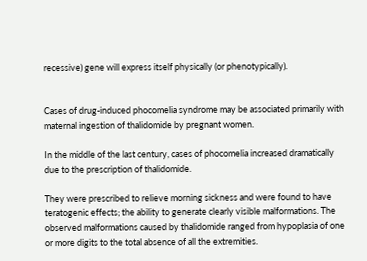recessive) gene will express itself physically (or phenotypically).


Cases of drug-induced phocomelia syndrome may be associated primarily with maternal ingestion of thalidomide by pregnant women.

In the middle of the last century, cases of phocomelia increased dramatically due to the prescription of thalidomide.

They were prescribed to relieve morning sickness and were found to have teratogenic effects; the ability to generate clearly visible malformations. The observed malformations caused by thalidomide ranged from hypoplasia of one or more digits to the total absence of all the extremities.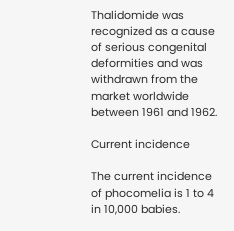Thalidomide was recognized as a cause of serious congenital deformities and was withdrawn from the market worldwide between 1961 and 1962.

Current incidence

The current incidence of phocomelia is 1 to 4 in 10,000 babies.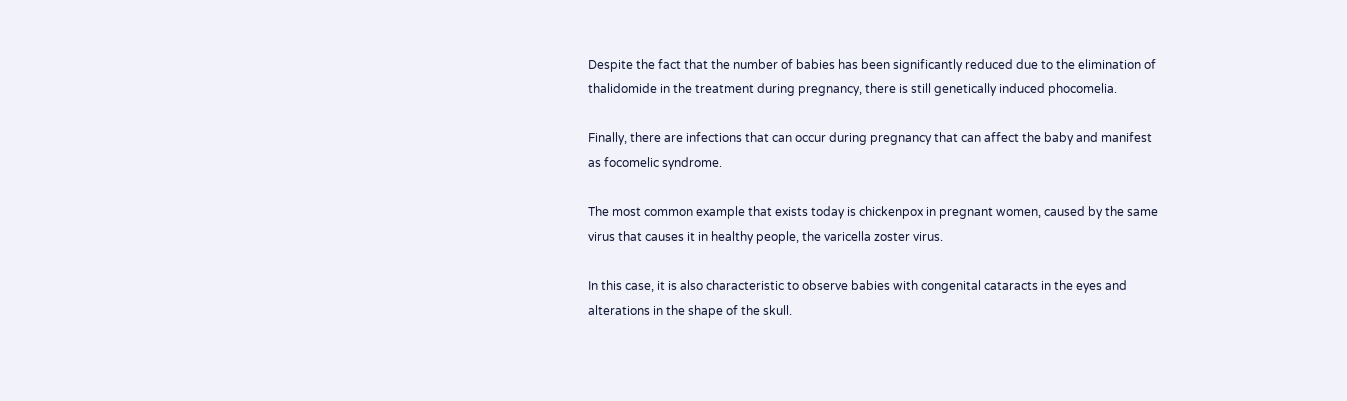Despite the fact that the number of babies has been significantly reduced due to the elimination of thalidomide in the treatment during pregnancy, there is still genetically induced phocomelia.

Finally, there are infections that can occur during pregnancy that can affect the baby and manifest as focomelic syndrome.

The most common example that exists today is chickenpox in pregnant women, caused by the same virus that causes it in healthy people, the varicella zoster virus.

In this case, it is also characteristic to observe babies with congenital cataracts in the eyes and alterations in the shape of the skull.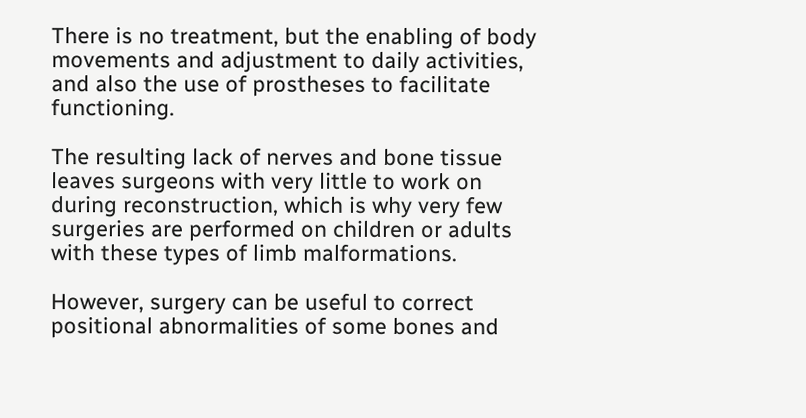There is no treatment, but the enabling of body movements and adjustment to daily activities, and also the use of prostheses to facilitate functioning.

The resulting lack of nerves and bone tissue leaves surgeons with very little to work on during reconstruction, which is why very few surgeries are performed on children or adults with these types of limb malformations.

However, surgery can be useful to correct positional abnormalities of some bones and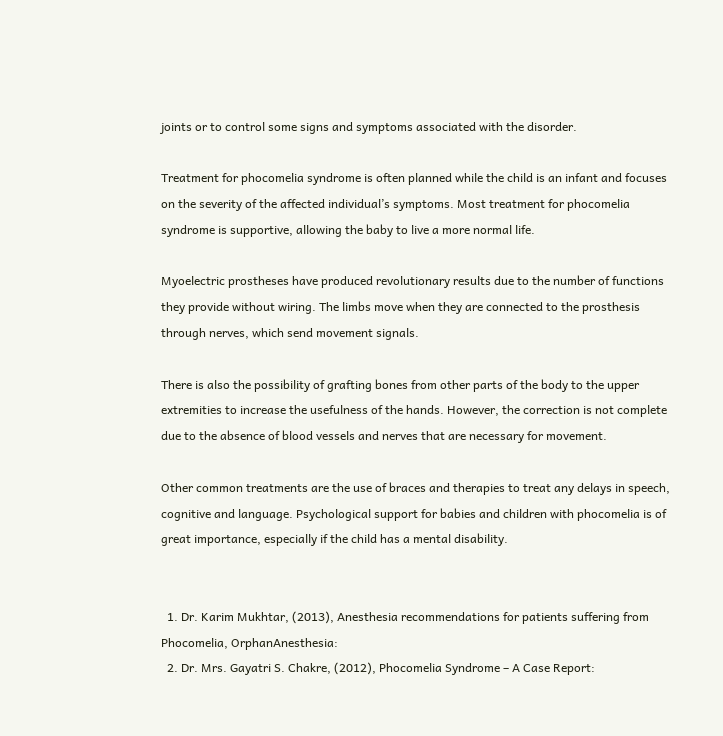joints or to control some signs and symptoms associated with the disorder.

Treatment for phocomelia syndrome is often planned while the child is an infant and focuses on the severity of the affected individual’s symptoms. Most treatment for phocomelia syndrome is supportive, allowing the baby to live a more normal life.

Myoelectric prostheses have produced revolutionary results due to the number of functions they provide without wiring. The limbs move when they are connected to the prosthesis through nerves, which send movement signals.

There is also the possibility of grafting bones from other parts of the body to the upper extremities to increase the usefulness of the hands. However, the correction is not complete due to the absence of blood vessels and nerves that are necessary for movement.

Other common treatments are the use of braces and therapies to treat any delays in speech, cognitive and language. Psychological support for babies and children with phocomelia is of great importance, especially if the child has a mental disability.


  1. Dr. Karim Mukhtar, (2013), Anesthesia recommendations for patients suffering from Phocomelia, OrphanAnesthesia:
  2. Dr. Mrs. Gayatri S. Chakre, (2012), Phocomelia Syndrome – A Case Report: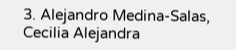3. Alejandro Medina-Salas, Cecilia Alejandra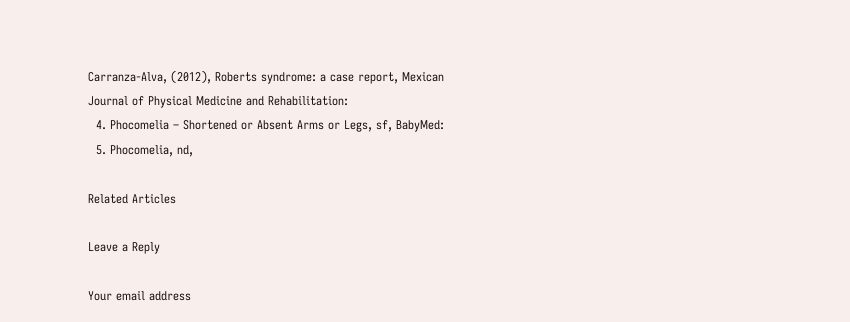Carranza-Alva, (2012), Roberts syndrome: a case report, Mexican Journal of Physical Medicine and Rehabilitation:
  4. Phocomelia – Shortened or Absent Arms or Legs, sf, BabyMed:
  5. Phocomelia, nd,

Related Articles

Leave a Reply

Your email address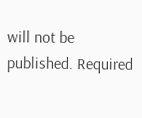will not be published. Required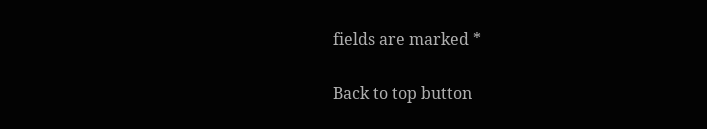fields are marked *

Back to top button